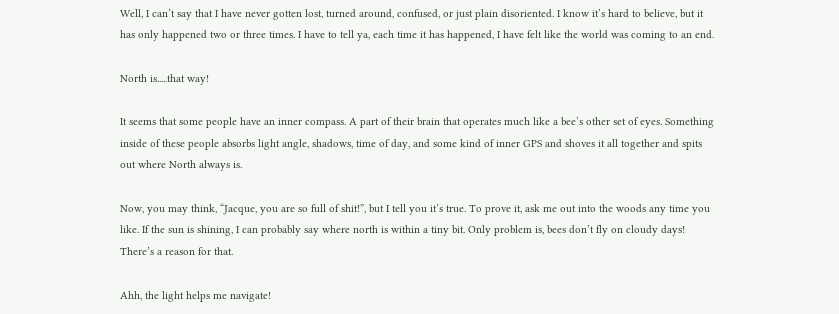Well, I can’t say that I have never gotten lost, turned around, confused, or just plain disoriented. I know it’s hard to believe, but it has only happened two or three times. I have to tell ya, each time it has happened, I have felt like the world was coming to an end.

North is.....that way!

It seems that some people have an inner compass. A part of their brain that operates much like a bee’s other set of eyes. Something inside of these people absorbs light angle, shadows, time of day, and some kind of inner GPS and shoves it all together and spits out where North always is.

Now, you may think, “Jacque, you are so full of shit!”, but I tell you it’s true. To prove it, ask me out into the woods any time you like. If the sun is shining, I can probably say where north is within a tiny bit. Only problem is, bees don’t fly on cloudy days! There’s a reason for that.

Ahh, the light helps me navigate!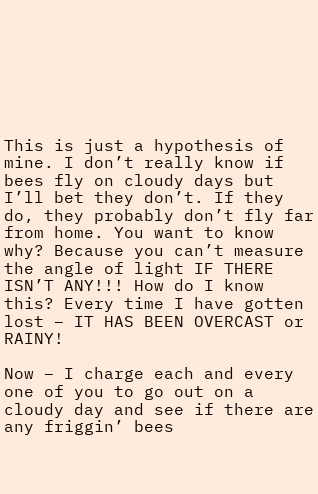This is just a hypothesis of mine. I don’t really know if bees fly on cloudy days but I’ll bet they don’t. If they do, they probably don’t fly far from home. You want to know why? Because you can’t measure the angle of light IF THERE ISN’T ANY!!! How do I know this? Every time I have gotten lost – IT HAS BEEN OVERCAST or RAINY!

Now – I charge each and every one of you to go out on a cloudy day and see if there are any friggin’ bees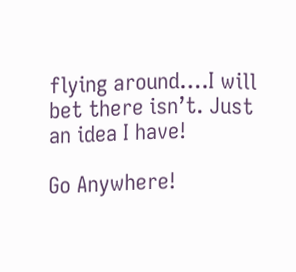flying around….I will bet there isn’t. Just an idea I have!

Go Anywhere!